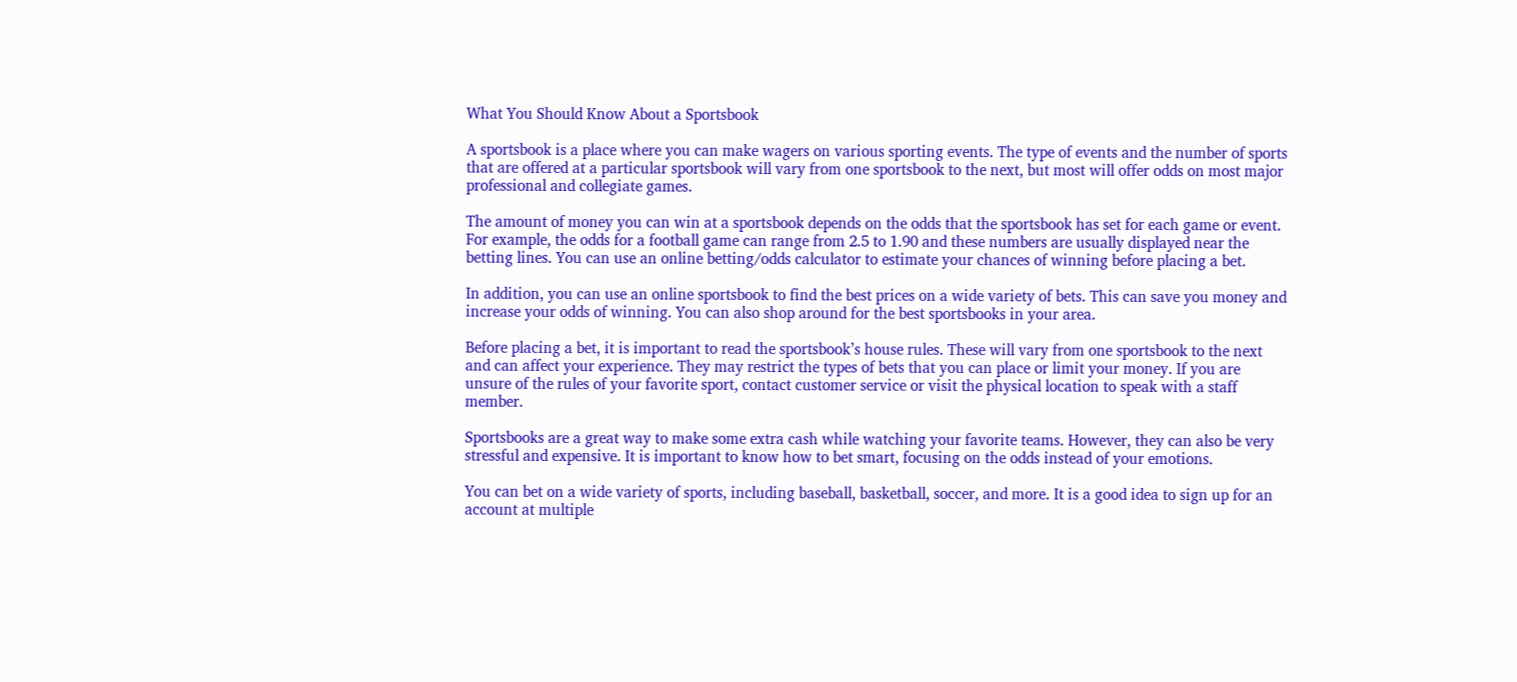What You Should Know About a Sportsbook

A sportsbook is a place where you can make wagers on various sporting events. The type of events and the number of sports that are offered at a particular sportsbook will vary from one sportsbook to the next, but most will offer odds on most major professional and collegiate games.

The amount of money you can win at a sportsbook depends on the odds that the sportsbook has set for each game or event. For example, the odds for a football game can range from 2.5 to 1.90 and these numbers are usually displayed near the betting lines. You can use an online betting/odds calculator to estimate your chances of winning before placing a bet.

In addition, you can use an online sportsbook to find the best prices on a wide variety of bets. This can save you money and increase your odds of winning. You can also shop around for the best sportsbooks in your area.

Before placing a bet, it is important to read the sportsbook’s house rules. These will vary from one sportsbook to the next and can affect your experience. They may restrict the types of bets that you can place or limit your money. If you are unsure of the rules of your favorite sport, contact customer service or visit the physical location to speak with a staff member.

Sportsbooks are a great way to make some extra cash while watching your favorite teams. However, they can also be very stressful and expensive. It is important to know how to bet smart, focusing on the odds instead of your emotions.

You can bet on a wide variety of sports, including baseball, basketball, soccer, and more. It is a good idea to sign up for an account at multiple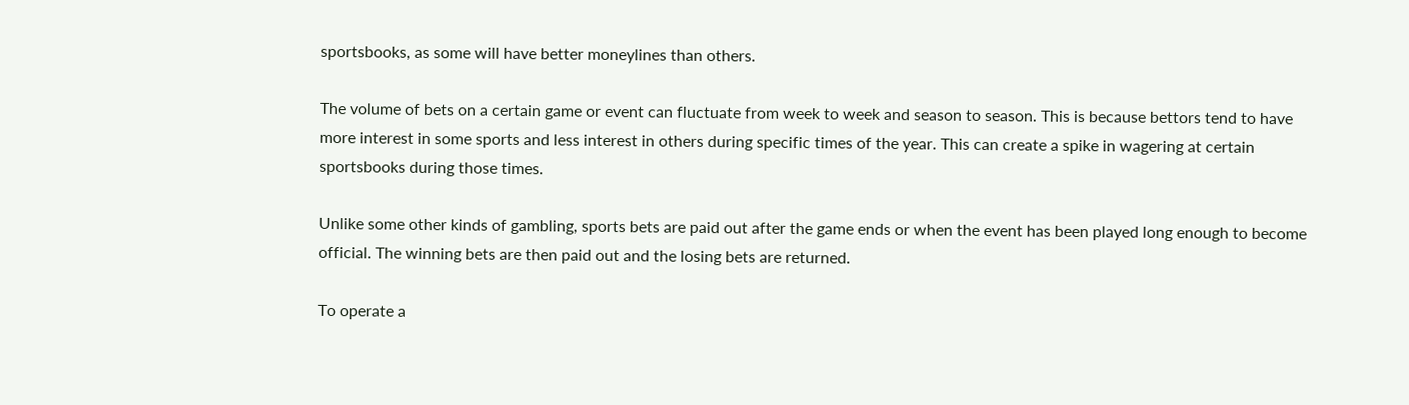sportsbooks, as some will have better moneylines than others.

The volume of bets on a certain game or event can fluctuate from week to week and season to season. This is because bettors tend to have more interest in some sports and less interest in others during specific times of the year. This can create a spike in wagering at certain sportsbooks during those times.

Unlike some other kinds of gambling, sports bets are paid out after the game ends or when the event has been played long enough to become official. The winning bets are then paid out and the losing bets are returned.

To operate a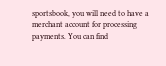sportsbook, you will need to have a merchant account for processing payments. You can find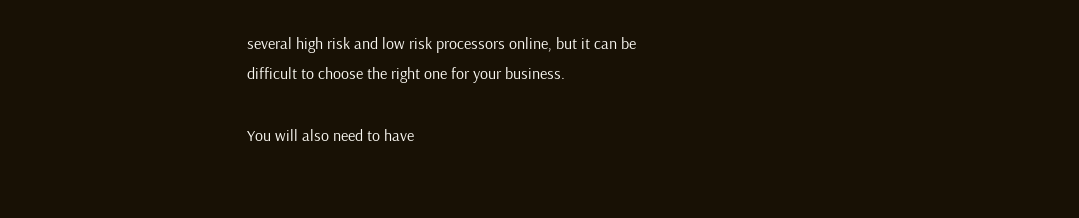several high risk and low risk processors online, but it can be difficult to choose the right one for your business.

You will also need to have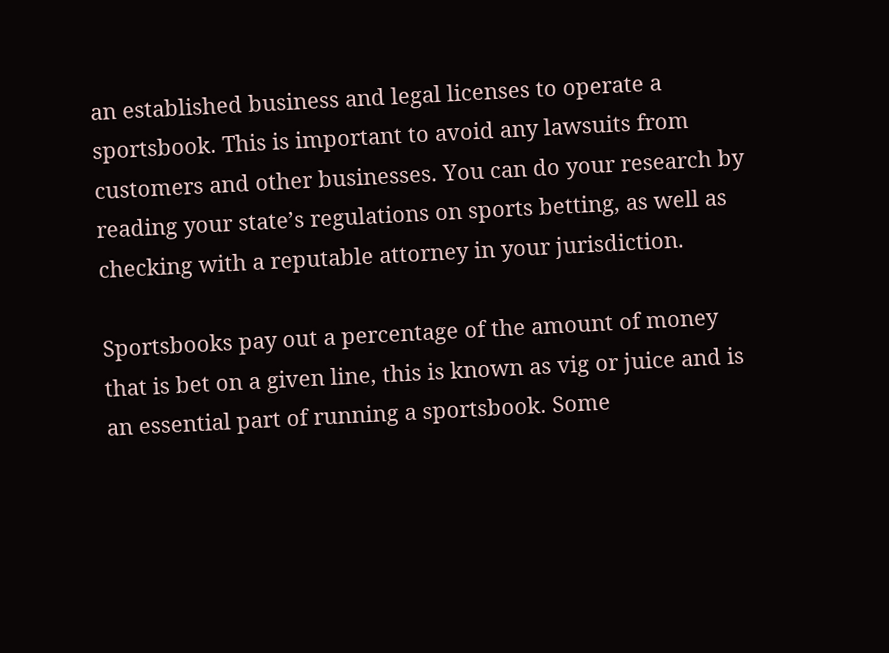an established business and legal licenses to operate a sportsbook. This is important to avoid any lawsuits from customers and other businesses. You can do your research by reading your state’s regulations on sports betting, as well as checking with a reputable attorney in your jurisdiction.

Sportsbooks pay out a percentage of the amount of money that is bet on a given line, this is known as vig or juice and is an essential part of running a sportsbook. Some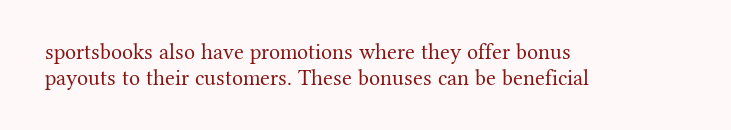sportsbooks also have promotions where they offer bonus payouts to their customers. These bonuses can be beneficial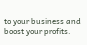to your business and boost your profits.